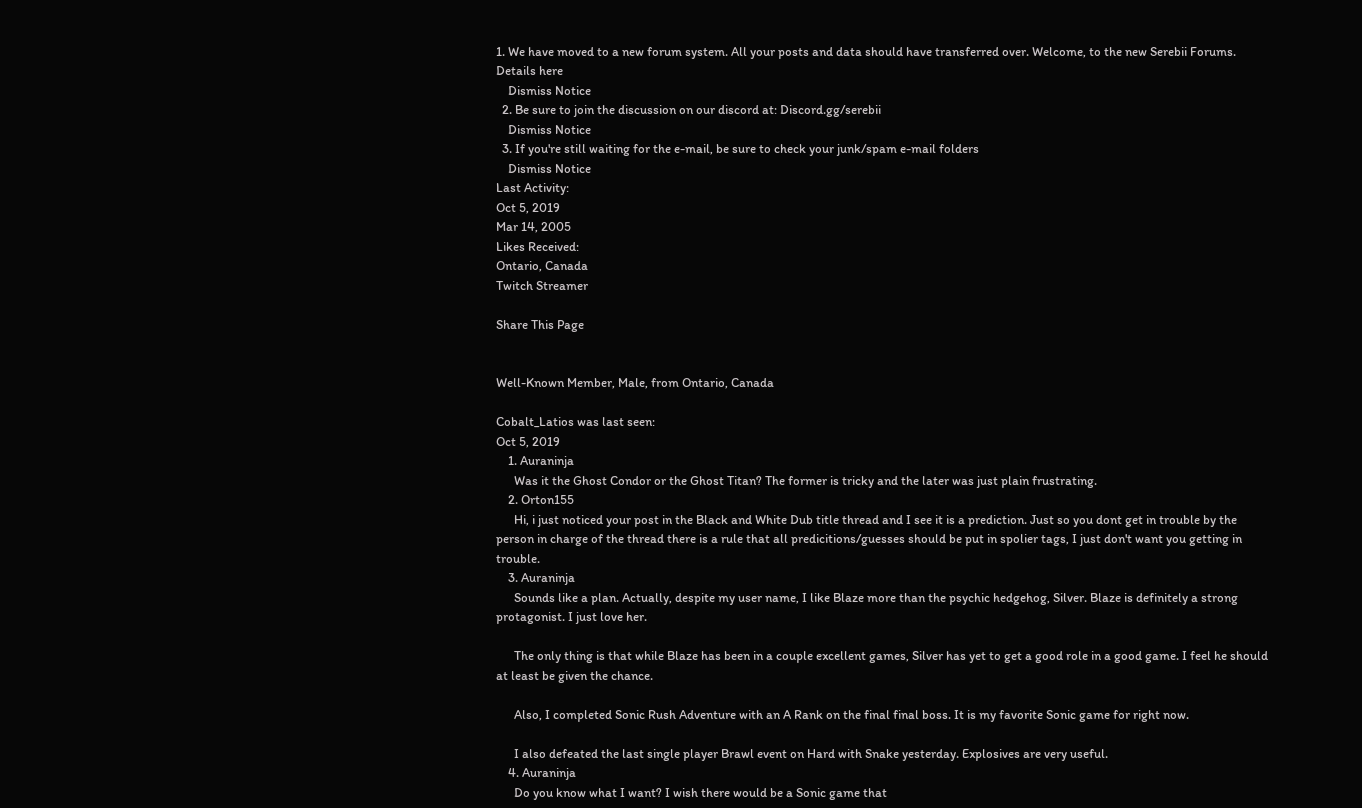1. We have moved to a new forum system. All your posts and data should have transferred over. Welcome, to the new Serebii Forums. Details here
    Dismiss Notice
  2. Be sure to join the discussion on our discord at: Discord.gg/serebii
    Dismiss Notice
  3. If you're still waiting for the e-mail, be sure to check your junk/spam e-mail folders
    Dismiss Notice
Last Activity:
Oct 5, 2019
Mar 14, 2005
Likes Received:
Ontario, Canada
Twitch Streamer

Share This Page


Well-Known Member, Male, from Ontario, Canada

Cobalt_Latios was last seen:
Oct 5, 2019
    1. Auraninja
      Was it the Ghost Condor or the Ghost Titan? The former is tricky and the later was just plain frustrating.
    2. Orton155
      Hi, i just noticed your post in the Black and White Dub title thread and I see it is a prediction. Just so you dont get in trouble by the person in charge of the thread there is a rule that all predicitions/guesses should be put in spolier tags, I just don't want you getting in trouble.
    3. Auraninja
      Sounds like a plan. Actually, despite my user name, I like Blaze more than the psychic hedgehog, Silver. Blaze is definitely a strong protagonist. I just love her.

      The only thing is that while Blaze has been in a couple excellent games, Silver has yet to get a good role in a good game. I feel he should at least be given the chance.

      Also, I completed Sonic Rush Adventure with an A Rank on the final final boss. It is my favorite Sonic game for right now.

      I also defeated the last single player Brawl event on Hard with Snake yesterday. Explosives are very useful.
    4. Auraninja
      Do you know what I want? I wish there would be a Sonic game that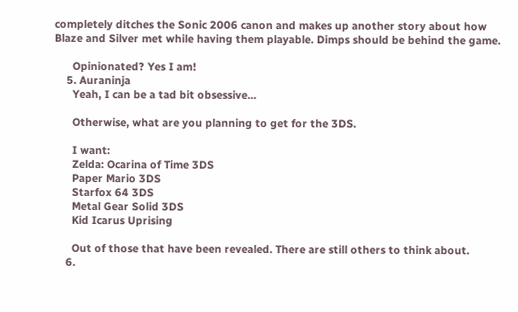completely ditches the Sonic 2006 canon and makes up another story about how Blaze and Silver met while having them playable. Dimps should be behind the game.

      Opinionated? Yes I am!
    5. Auraninja
      Yeah, I can be a tad bit obsessive...

      Otherwise, what are you planning to get for the 3DS.

      I want:
      Zelda: Ocarina of Time 3DS
      Paper Mario 3DS
      Starfox 64 3DS
      Metal Gear Solid 3DS
      Kid Icarus Uprising

      Out of those that have been revealed. There are still others to think about.
    6.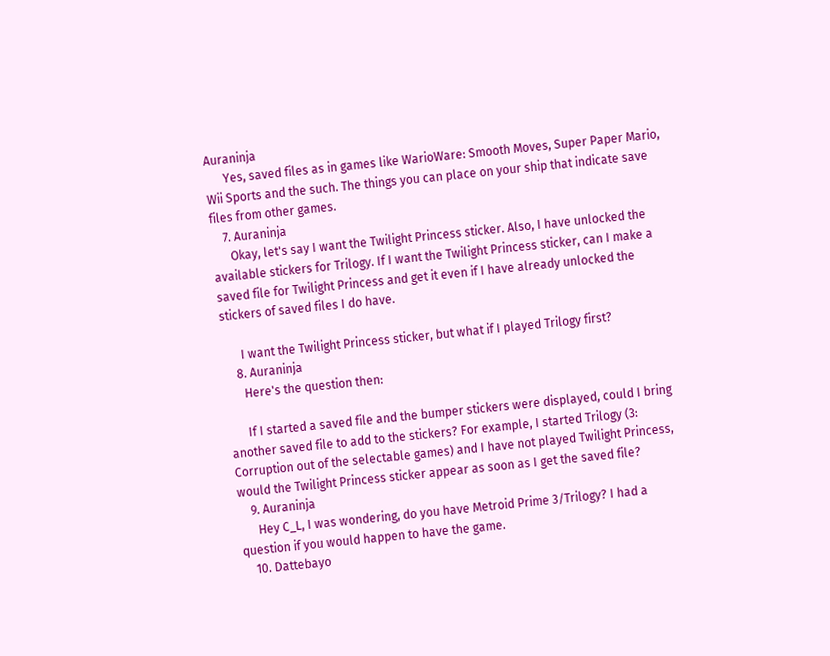Auraninja
      Yes, saved files as in games like WarioWare: Smooth Moves, Super Paper Mario, Wii Sports and the such. The things you can place on your ship that indicate save files from other games.
    7. Auraninja
      Okay, let's say I want the Twilight Princess sticker. Also, I have unlocked the available stickers for Trilogy. If I want the Twilight Princess sticker, can I make a saved file for Twilight Princess and get it even if I have already unlocked the stickers of saved files I do have.

      I want the Twilight Princess sticker, but what if I played Trilogy first?
    8. Auraninja
      Here's the question then:

      If I started a saved file and the bumper stickers were displayed, could I bring another saved file to add to the stickers? For example, I started Trilogy (3: Corruption out of the selectable games) and I have not played Twilight Princess, would the Twilight Princess sticker appear as soon as I get the saved file?
    9. Auraninja
      Hey C_L, I was wondering, do you have Metroid Prime 3/Trilogy? I had a question if you would happen to have the game.
    10. Dattebayo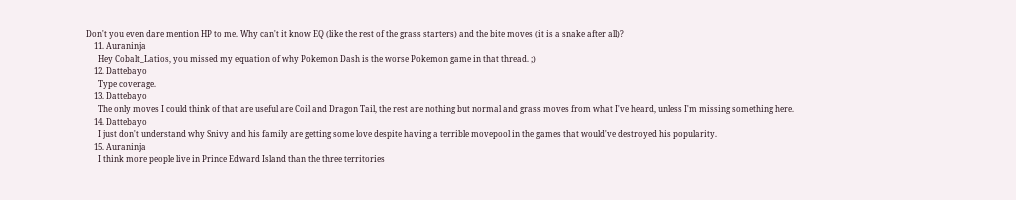Don't you even dare mention HP to me. Why can't it know EQ (like the rest of the grass starters) and the bite moves (it is a snake after all)?
    11. Auraninja
      Hey Cobalt_Latios, you missed my equation of why Pokemon Dash is the worse Pokemon game in that thread. ;)
    12. Dattebayo
      Type coverage.
    13. Dattebayo
      The only moves I could think of that are useful are Coil and Dragon Tail, the rest are nothing but normal and grass moves from what I've heard, unless I'm missing something here.
    14. Dattebayo
      I just don't understand why Snivy and his family are getting some love despite having a terrible movepool in the games that would've destroyed his popularity.
    15. Auraninja
      I think more people live in Prince Edward Island than the three territories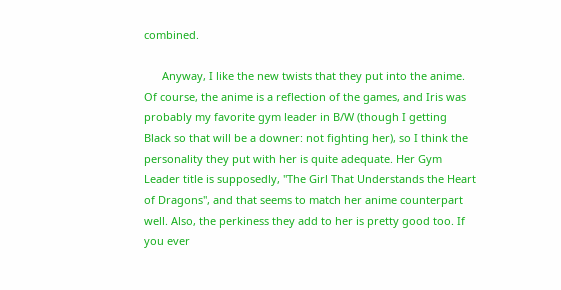combined.

      Anyway, I like the new twists that they put into the anime. Of course, the anime is a reflection of the games, and Iris was probably my favorite gym leader in B/W (though I getting Black so that will be a downer: not fighting her), so I think the personality they put with her is quite adequate. Her Gym Leader title is supposedly, "The Girl That Understands the Heart of Dragons", and that seems to match her anime counterpart well. Also, the perkiness they add to her is pretty good too. If you ever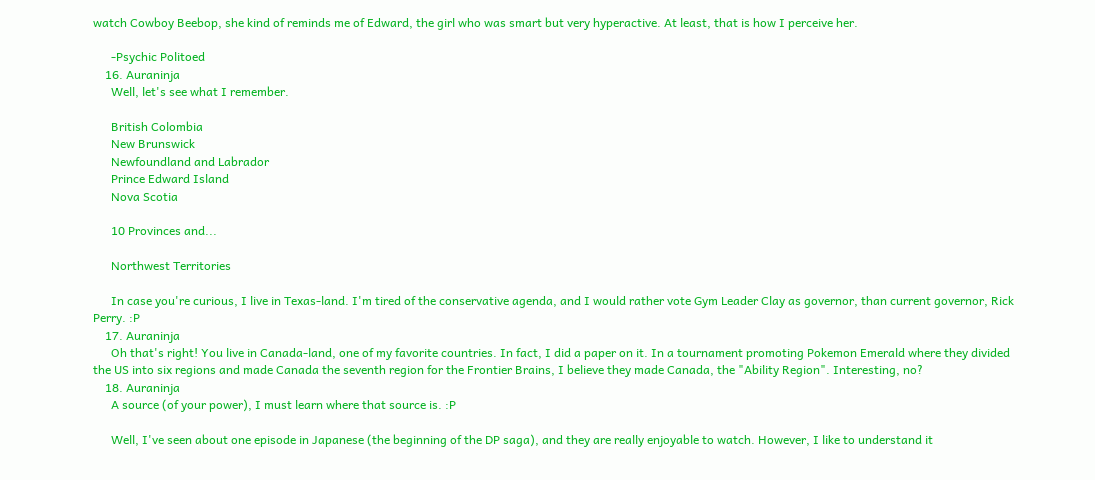watch Cowboy Beebop, she kind of reminds me of Edward, the girl who was smart but very hyperactive. At least, that is how I perceive her.

      -Psychic Politoed
    16. Auraninja
      Well, let's see what I remember.

      British Colombia
      New Brunswick
      Newfoundland and Labrador
      Prince Edward Island
      Nova Scotia

      10 Provinces and...

      Northwest Territories

      In case you're curious, I live in Texas-land. I'm tired of the conservative agenda, and I would rather vote Gym Leader Clay as governor, than current governor, Rick Perry. :P
    17. Auraninja
      Oh that's right! You live in Canada-land, one of my favorite countries. In fact, I did a paper on it. In a tournament promoting Pokemon Emerald where they divided the US into six regions and made Canada the seventh region for the Frontier Brains, I believe they made Canada, the "Ability Region". Interesting, no?
    18. Auraninja
      A source (of your power), I must learn where that source is. :P

      Well, I've seen about one episode in Japanese (the beginning of the DP saga), and they are really enjoyable to watch. However, I like to understand it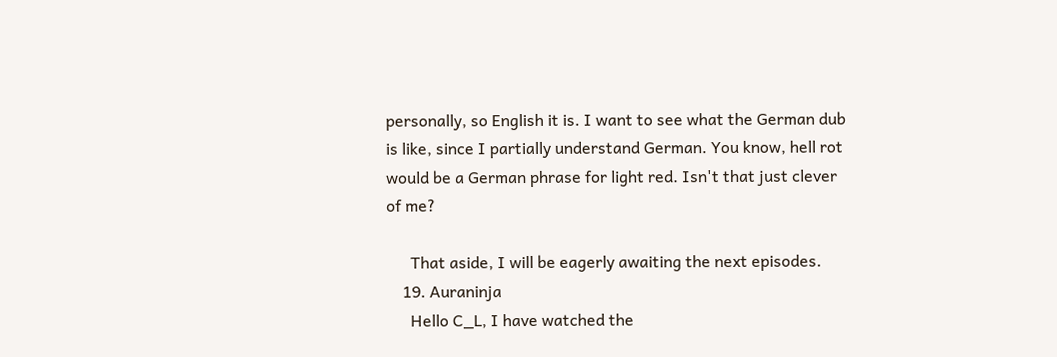personally, so English it is. I want to see what the German dub is like, since I partially understand German. You know, hell rot would be a German phrase for light red. Isn't that just clever of me?

      That aside, I will be eagerly awaiting the next episodes.
    19. Auraninja
      Hello C_L, I have watched the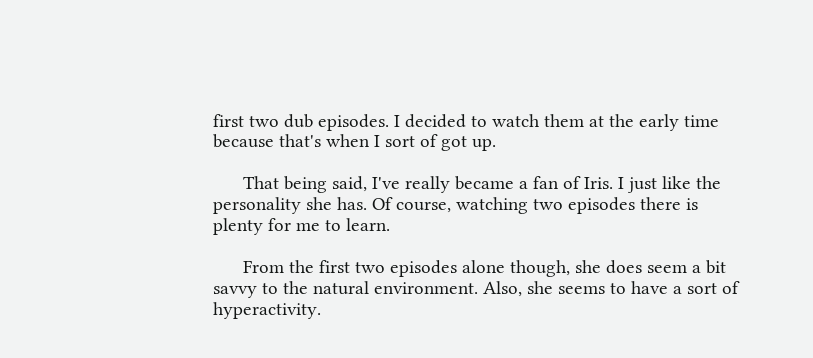first two dub episodes. I decided to watch them at the early time because that's when I sort of got up.

      That being said, I've really became a fan of Iris. I just like the personality she has. Of course, watching two episodes there is plenty for me to learn.

      From the first two episodes alone though, she does seem a bit savvy to the natural environment. Also, she seems to have a sort of hyperactivity.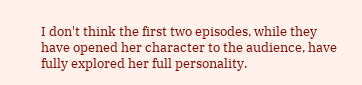I don't think the first two episodes, while they have opened her character to the audience, have fully explored her full personality.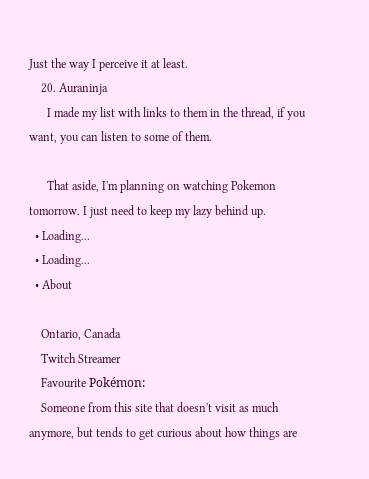Just the way I perceive it at least.
    20. Auraninja
      I made my list with links to them in the thread, if you want, you can listen to some of them.

      That aside, I'm planning on watching Pokemon tomorrow. I just need to keep my lazy behind up.
  • Loading...
  • Loading...
  • About

    Ontario, Canada
    Twitch Streamer
    Favourite Pokémon:
    Someone from this site that doesn't visit as much anymore, but tends to get curious about how things are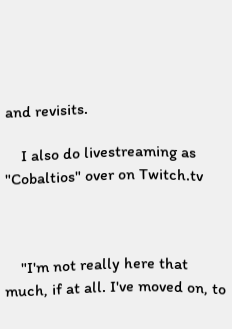and revisits.

    I also do livestreaming as "Cobaltios" over on Twitch.tv



    "I'm not really here that much, if at all. I've moved on, to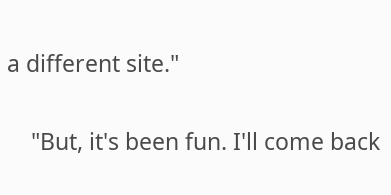a different site."

    "But, it's been fun. I'll come back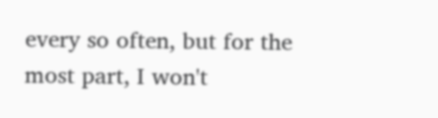every so often, but for the most part, I won't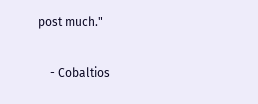post much."

    - Cobaltios